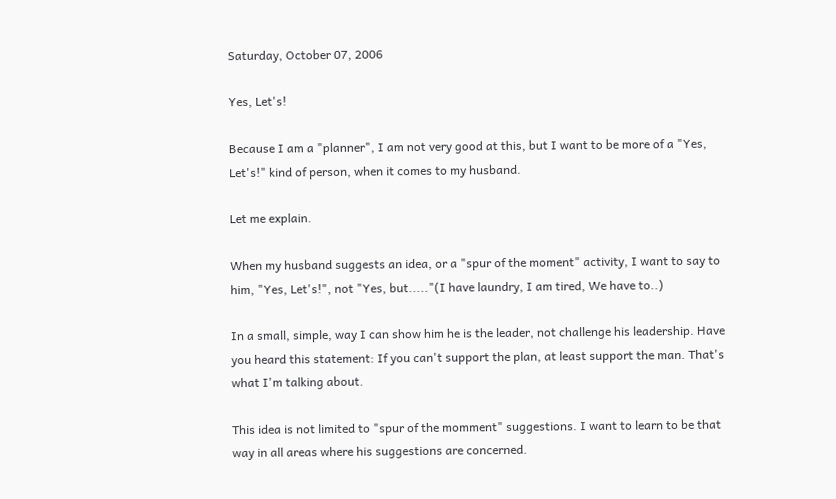Saturday, October 07, 2006

Yes, Let's!

Because I am a "planner", I am not very good at this, but I want to be more of a "Yes, Let's!" kind of person, when it comes to my husband.

Let me explain.

When my husband suggests an idea, or a "spur of the moment" activity, I want to say to him, "Yes, Let's!", not "Yes, but....."(I have laundry, I am tired, We have to..)

In a small, simple, way I can show him he is the leader, not challenge his leadership. Have you heard this statement: If you can't support the plan, at least support the man. That's what I'm talking about.

This idea is not limited to "spur of the momment" suggestions. I want to learn to be that way in all areas where his suggestions are concerned.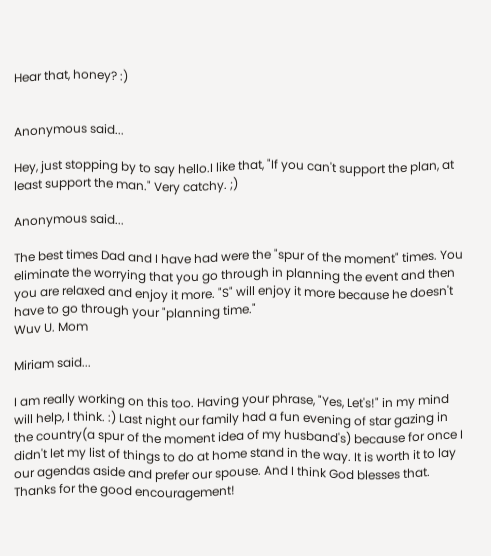Hear that, honey? :)


Anonymous said...

Hey, just stopping by to say hello.I like that, "If you can't support the plan, at least support the man." Very catchy. ;)

Anonymous said...

The best times Dad and I have had were the "spur of the moment" times. You eliminate the worrying that you go through in planning the event and then you are relaxed and enjoy it more. "S" will enjoy it more because he doesn't have to go through your "planning time."
Wuv U. Mom

Miriam said...

I am really working on this too. Having your phrase, "Yes, Let's!" in my mind will help, I think. :) Last night our family had a fun evening of star gazing in the country(a spur of the moment idea of my husband's) because for once I didn't let my list of things to do at home stand in the way. It is worth it to lay our agendas aside and prefer our spouse. And I think God blesses that. Thanks for the good encouragement!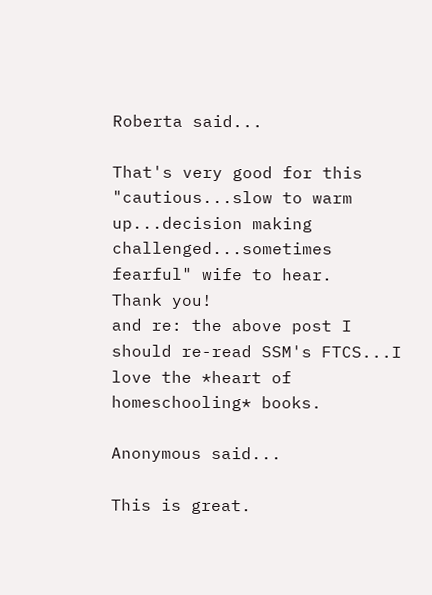Roberta said...

That's very good for this "cautious...slow to warm up...decision making challenged...sometimes fearful" wife to hear.
Thank you!
and re: the above post I should re-read SSM's FTCS...I love the *heart of homeschooling* books.

Anonymous said...

This is great.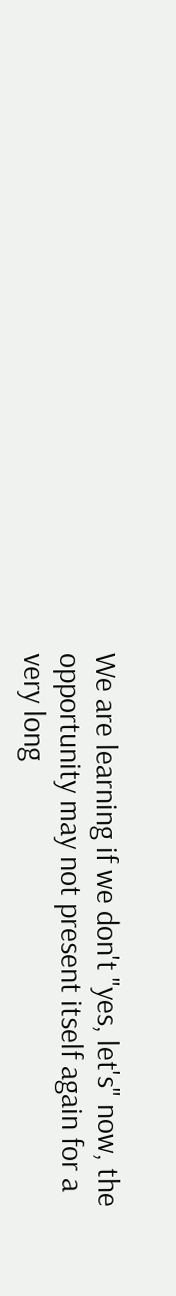We are learning if we don't "yes, let's" now, the opportunity may not present itself again for a very long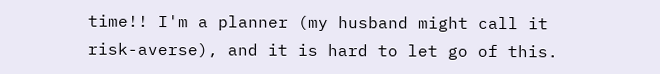time!! I'm a planner (my husband might call it risk-averse), and it is hard to let go of this.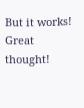But it works! Great thought!